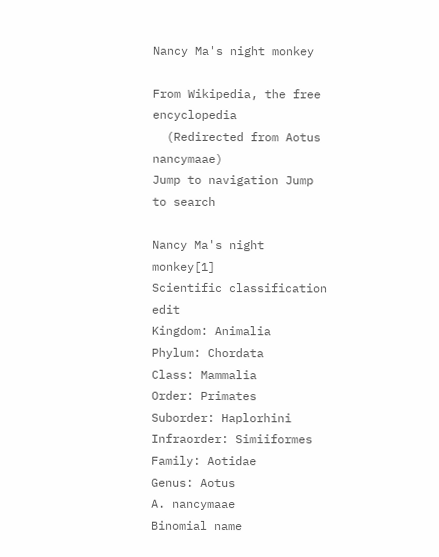Nancy Ma's night monkey

From Wikipedia, the free encyclopedia
  (Redirected from Aotus nancymaae)
Jump to navigation Jump to search

Nancy Ma's night monkey[1]
Scientific classification edit
Kingdom: Animalia
Phylum: Chordata
Class: Mammalia
Order: Primates
Suborder: Haplorhini
Infraorder: Simiiformes
Family: Aotidae
Genus: Aotus
A. nancymaae
Binomial name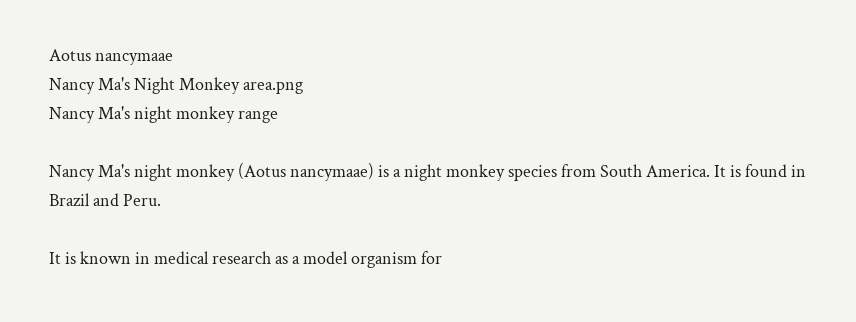Aotus nancymaae
Nancy Ma's Night Monkey area.png
Nancy Ma's night monkey range

Nancy Ma's night monkey (Aotus nancymaae) is a night monkey species from South America. It is found in Brazil and Peru.

It is known in medical research as a model organism for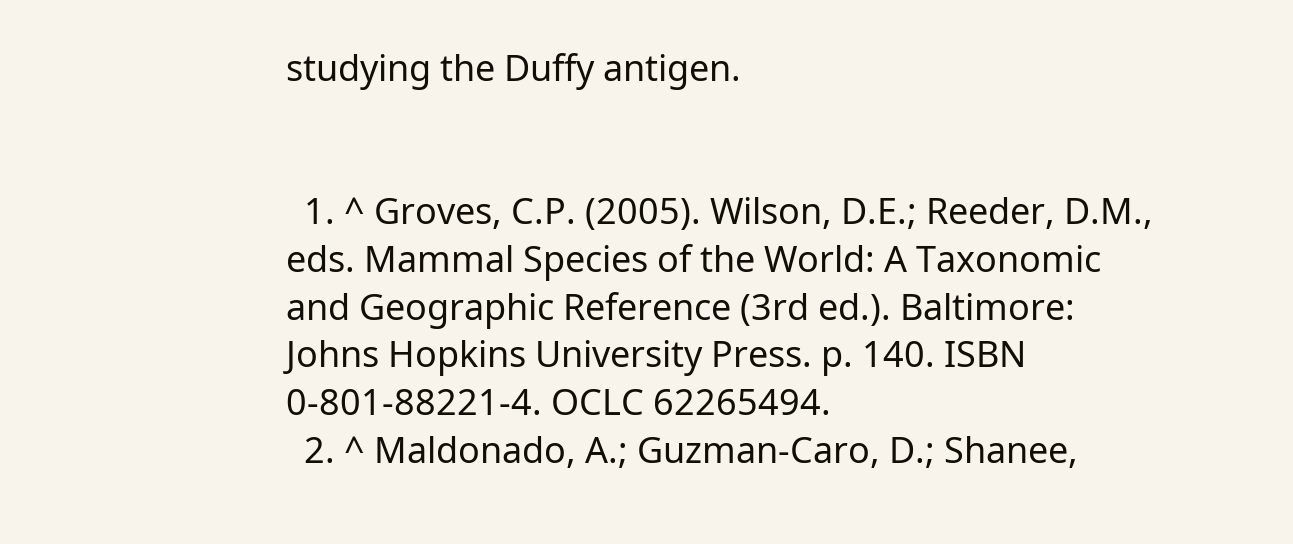studying the Duffy antigen.


  1. ^ Groves, C.P. (2005). Wilson, D.E.; Reeder, D.M., eds. Mammal Species of the World: A Taxonomic and Geographic Reference (3rd ed.). Baltimore: Johns Hopkins University Press. p. 140. ISBN 0-801-88221-4. OCLC 62265494.
  2. ^ Maldonado, A.; Guzman-Caro, D.; Shanee,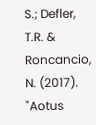S.; Defler, T.R. & Roncancio, N. (2017). "Aotus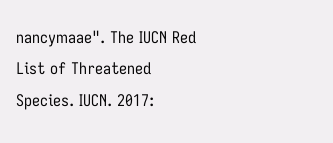nancymaae". The IUCN Red List of Threatened Species. IUCN. 2017: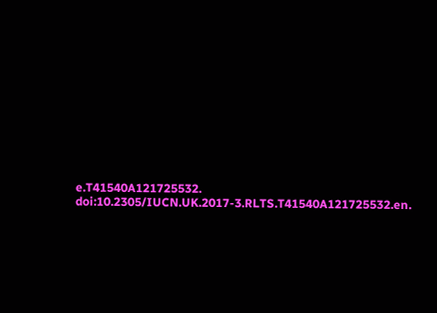e.T41540A121725532. doi:10.2305/IUCN.UK.2017-3.RLTS.T41540A121725532.en.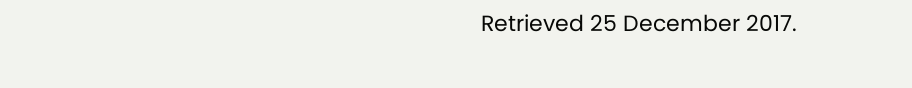Retrieved 25 December 2017.